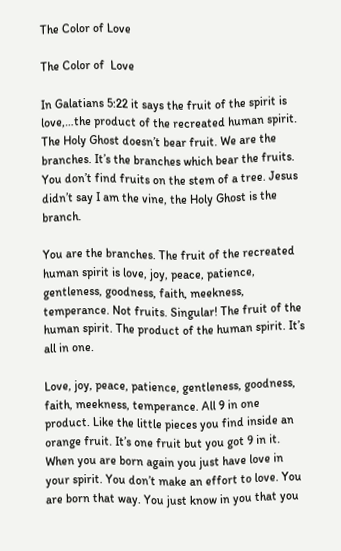The Color of Love

The Color of  Love

In Galatians 5:22 it says the fruit of the spirit is love,…the product of the recreated human spirit. The Holy Ghost doesn’t bear fruit. We are the branches. It’s the branches which bear the fruits. You don’t find fruits on the stem of a tree. Jesus didn’t say I am the vine, the Holy Ghost is the branch.

You are the branches. The fruit of the recreated human spirit is love, joy, peace, patience, gentleness, goodness, faith, meekness, temperance. Not fruits. Singular! The fruit of the human spirit. The product of the human spirit. It’s all in one.

Love, joy, peace, patience, gentleness, goodness, faith, meekness, temperance. All 9 in one product. Like the little pieces you find inside an orange fruit. It’s one fruit but you got 9 in it. When you are born again you just have love in your spirit. You don’t make an effort to love. You are born that way. You just know in you that you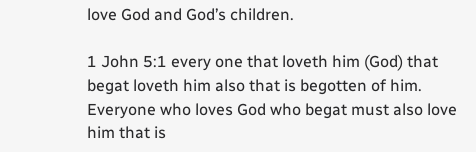love God and God’s children.

1 John 5:1 every one that loveth him (God) that begat loveth him also that is begotten of him. Everyone who loves God who begat must also love him that is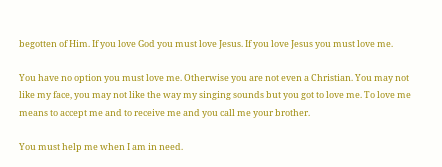begotten of Him. If you love God you must love Jesus. If you love Jesus you must love me.

You have no option you must love me. Otherwise you are not even a Christian. You may not like my face, you may not like the way my singing sounds but you got to love me. To love me means to accept me and to receive me and you call me your brother.

You must help me when I am in need.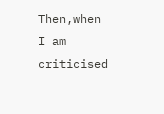Then,when I am criticised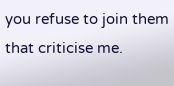you refuse to join them that criticise me.